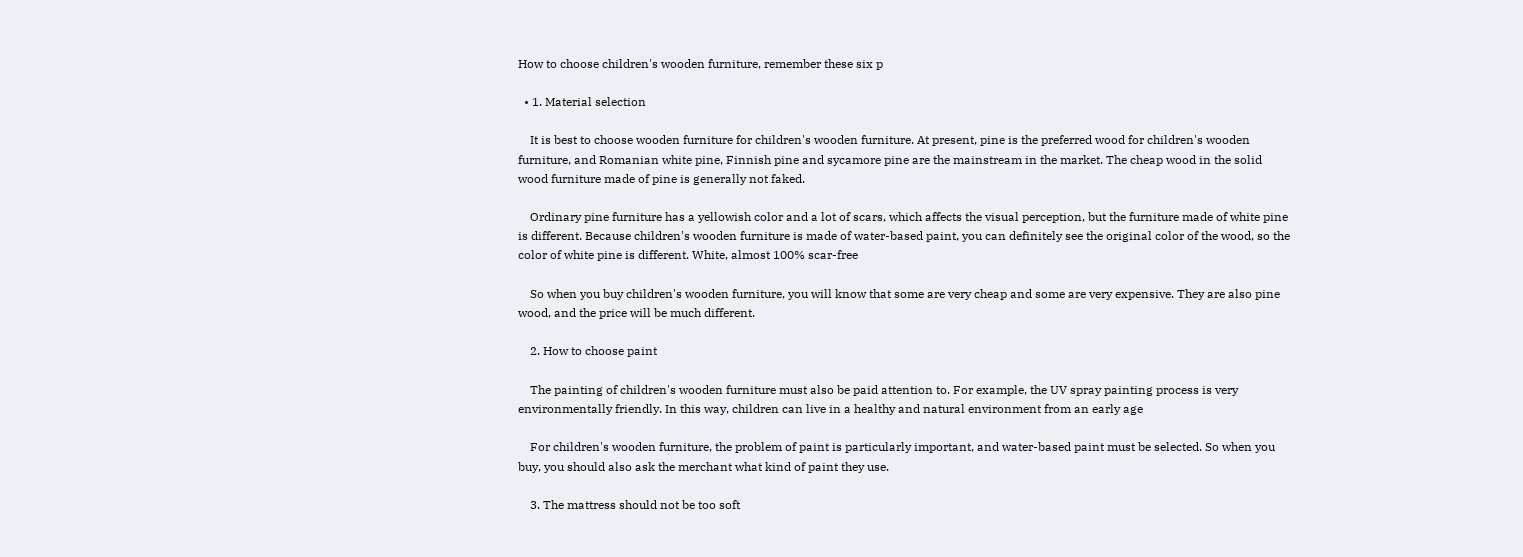How to choose children's wooden furniture, remember these six p

  • 1. Material selection

    It is best to choose wooden furniture for children's wooden furniture. At present, pine is the preferred wood for children's wooden furniture, and Romanian white pine, Finnish pine and sycamore pine are the mainstream in the market. The cheap wood in the solid wood furniture made of pine is generally not faked.

    Ordinary pine furniture has a yellowish color and a lot of scars, which affects the visual perception, but the furniture made of white pine is different. Because children's wooden furniture is made of water-based paint, you can definitely see the original color of the wood, so the color of white pine is different. White, almost 100% scar-free

    So when you buy children's wooden furniture, you will know that some are very cheap and some are very expensive. They are also pine wood, and the price will be much different.

    2. How to choose paint

    The painting of children's wooden furniture must also be paid attention to. For example, the UV spray painting process is very environmentally friendly. In this way, children can live in a healthy and natural environment from an early age

    For children's wooden furniture, the problem of paint is particularly important, and water-based paint must be selected. So when you buy, you should also ask the merchant what kind of paint they use.

    3. The mattress should not be too soft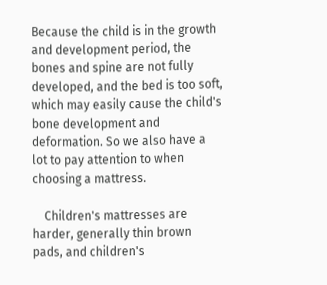Because the child is in the growth and development period, the bones and spine are not fully developed, and the bed is too soft, which may easily cause the child's bone development and deformation. So we also have a lot to pay attention to when choosing a mattress.

    Children's mattresses are harder, generally thin brown pads, and children's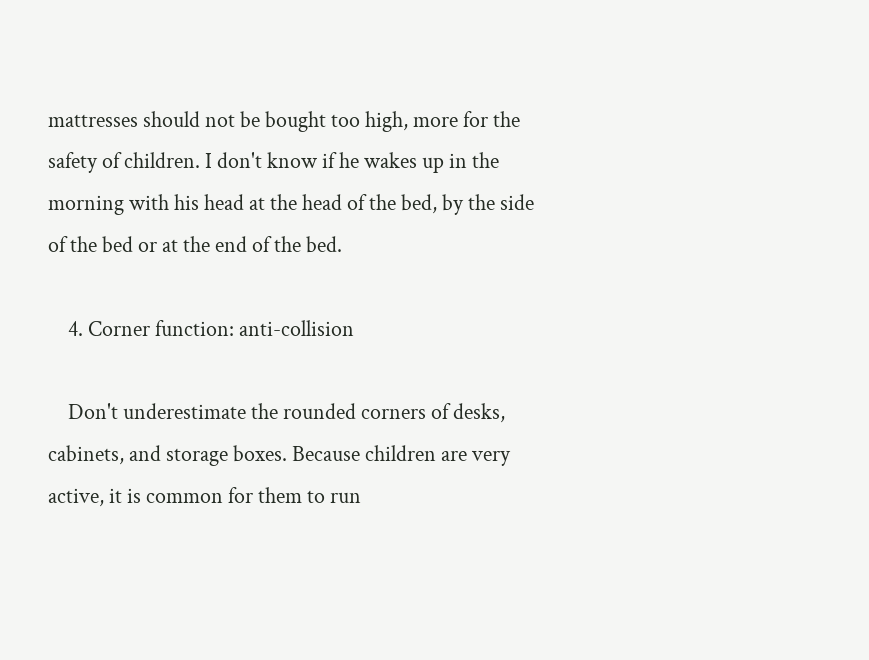mattresses should not be bought too high, more for the safety of children. I don't know if he wakes up in the morning with his head at the head of the bed, by the side of the bed or at the end of the bed.

    4. Corner function: anti-collision

    Don't underestimate the rounded corners of desks, cabinets, and storage boxes. Because children are very active, it is common for them to run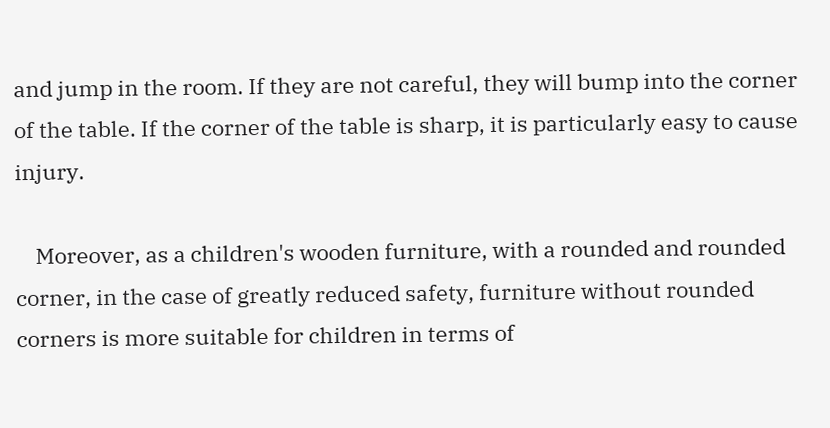and jump in the room. If they are not careful, they will bump into the corner of the table. If the corner of the table is sharp, it is particularly easy to cause injury.

    Moreover, as a children's wooden furniture, with a rounded and rounded corner, in the case of greatly reduced safety, furniture without rounded corners is more suitable for children in terms of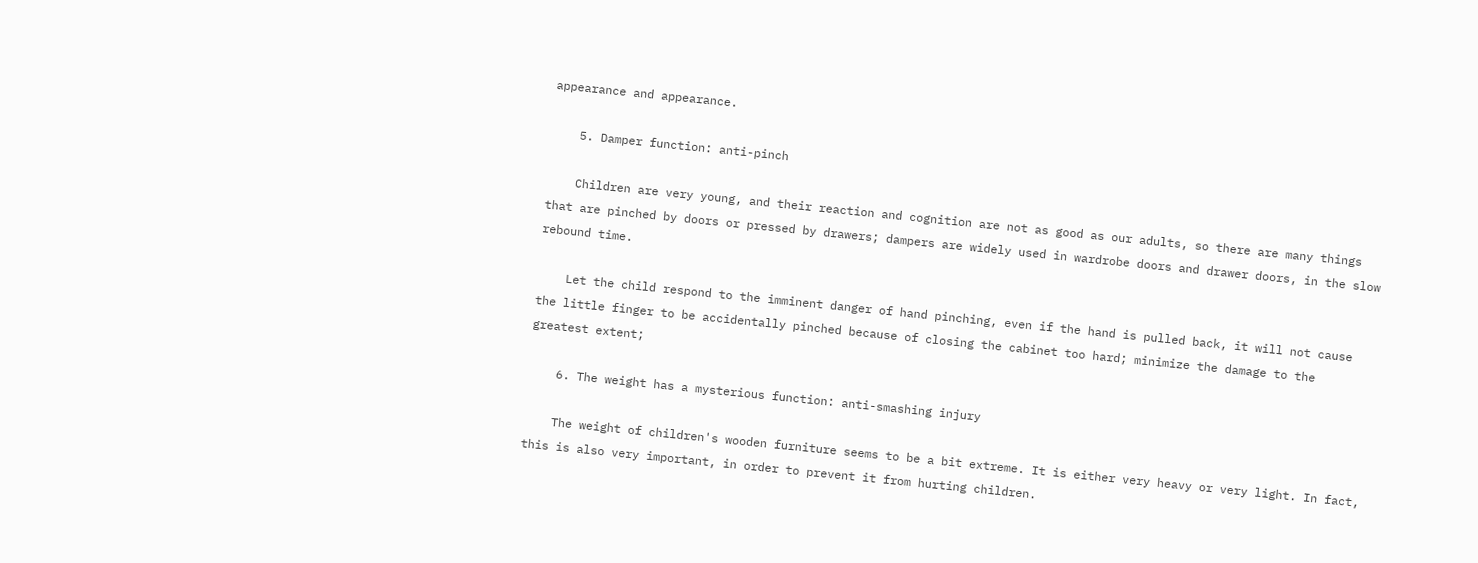appearance and appearance.

    5. Damper function: anti-pinch

    Children are very young, and their reaction and cognition are not as good as our adults, so there are many things that are pinched by doors or pressed by drawers; dampers are widely used in wardrobe doors and drawer doors, in the slow rebound time.

    Let the child respond to the imminent danger of hand pinching, even if the hand is pulled back, it will not cause the little finger to be accidentally pinched because of closing the cabinet too hard; minimize the damage to the greatest extent;

    6. The weight has a mysterious function: anti-smashing injury

    The weight of children's wooden furniture seems to be a bit extreme. It is either very heavy or very light. In fact, this is also very important, in order to prevent it from hurting children.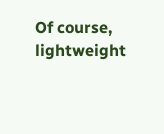Of course, lightweight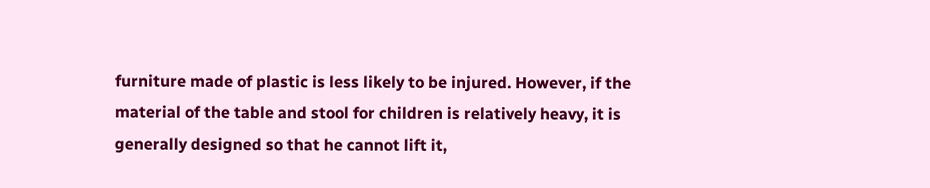furniture made of plastic is less likely to be injured. However, if the material of the table and stool for children is relatively heavy, it is generally designed so that he cannot lift it,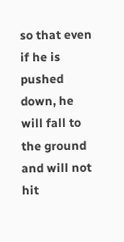so that even if he is pushed down, he will fall to the ground and will not hit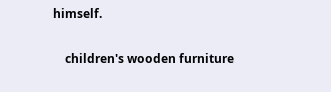himself.

    children's wooden furniture